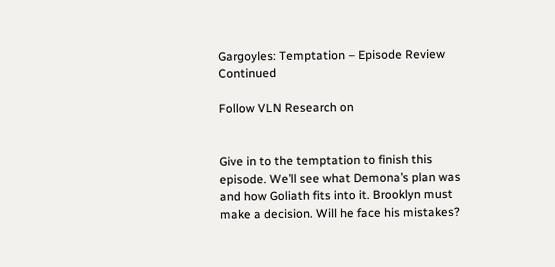Gargoyles: Temptation – Episode Review Continued

Follow VLN Research on


Give in to the temptation to finish this episode. We’ll see what Demona’s plan was and how Goliath fits into it. Brooklyn must make a decision. Will he face his mistakes?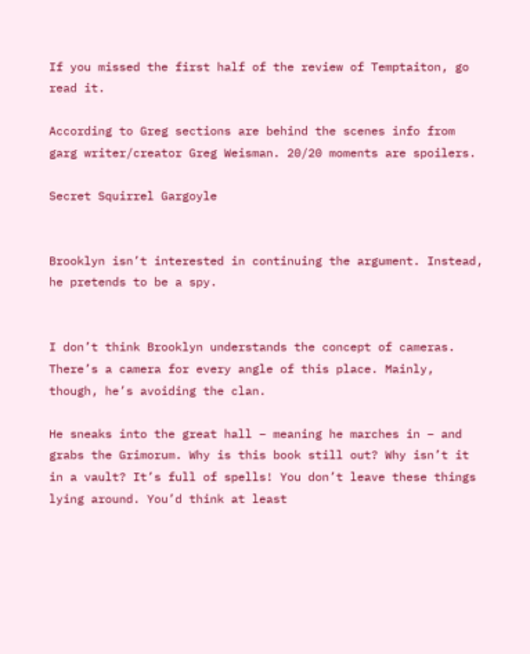If you missed the first half of the review of Temptaiton, go read it.

According to Greg sections are behind the scenes info from garg writer/creator Greg Weisman. 20/20 moments are spoilers.

Secret Squirrel Gargoyle


Brooklyn isn’t interested in continuing the argument. Instead, he pretends to be a spy.


I don’t think Brooklyn understands the concept of cameras. There’s a camera for every angle of this place. Mainly, though, he’s avoiding the clan.

He sneaks into the great hall – meaning he marches in – and grabs the Grimorum. Why is this book still out? Why isn’t it in a vault? It’s full of spells! You don’t leave these things lying around. You’d think at least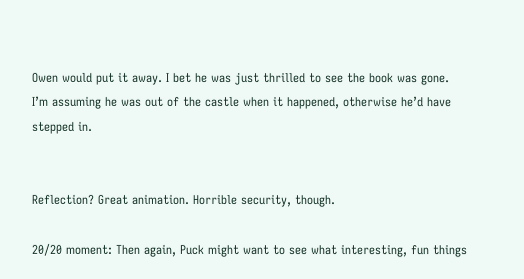Owen would put it away. I bet he was just thrilled to see the book was gone. I’m assuming he was out of the castle when it happened, otherwise he’d have stepped in.


Reflection? Great animation. Horrible security, though.

20/20 moment: Then again, Puck might want to see what interesting, fun things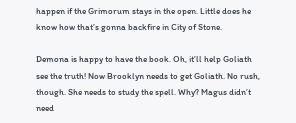happen if the Grimorum stays in the open. Little does he know how that’s gonna backfire in City of Stone.

Demona is happy to have the book. Oh, it’ll help Goliath see the truth! Now Brooklyn needs to get Goliath. No rush, though. She needs to study the spell. Why? Magus didn’t need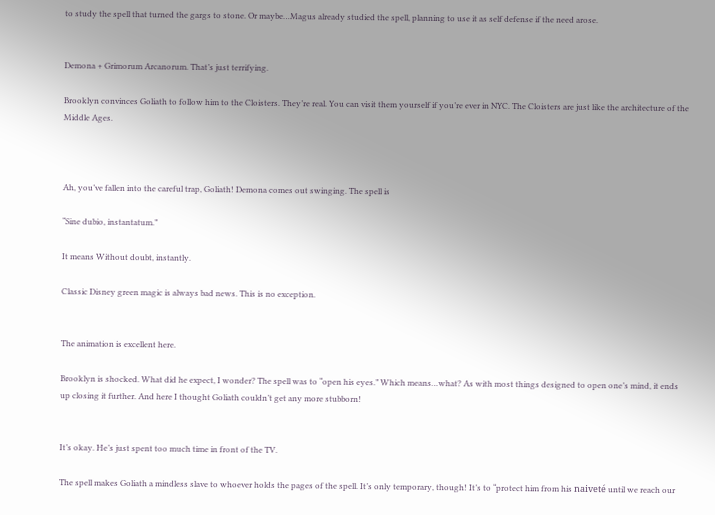to study the spell that turned the gargs to stone. Or maybe…Magus already studied the spell, planning to use it as self defense if the need arose.


Demona + Grimorum Arcanorum. That’s just terrifying.

Brooklyn convinces Goliath to follow him to the Cloisters. They’re real. You can visit them yourself if you’re ever in NYC. The Cloisters are just like the architecture of the Middle Ages.



Ah, you’ve fallen into the careful trap, Goliath! Demona comes out swinging. The spell is

“Sine dubio, instantatum.”

It means Without doubt, instantly.

Classic Disney green magic is always bad news. This is no exception.


The animation is excellent here.

Brooklyn is shocked. What did he expect, I wonder? The spell was to “open his eyes.” Which means…what? As with most things designed to open one’s mind, it ends up closing it further. And here I thought Goliath couldn’t get any more stubborn!


It’s okay. He’s just spent too much time in front of the TV.

The spell makes Goliath a mindless slave to whoever holds the pages of the spell. It’s only temporary, though! It’s to “protect him from his naiveté until we reach our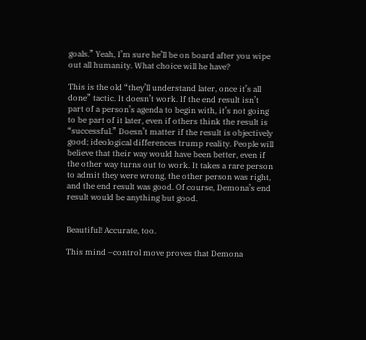goals.” Yeah, I’m sure he’ll be on board after you wipe out all humanity. What choice will he have?

This is the old “they’ll understand later, once it’s all done” tactic. It doesn’t work. If the end result isn’t part of a person’s agenda to begin with, it’s not going to be part of it later, even if others think the result is “successful.” Doesn’t matter if the result is objectively good; ideological differences trump reality. People will believe that their way would have been better, even if the other way turns out to work. It takes a rare person to admit they were wrong, the other person was right, and the end result was good. Of course, Demona’s end result would be anything but good.


Beautiful! Accurate, too.

This mind –control move proves that Demona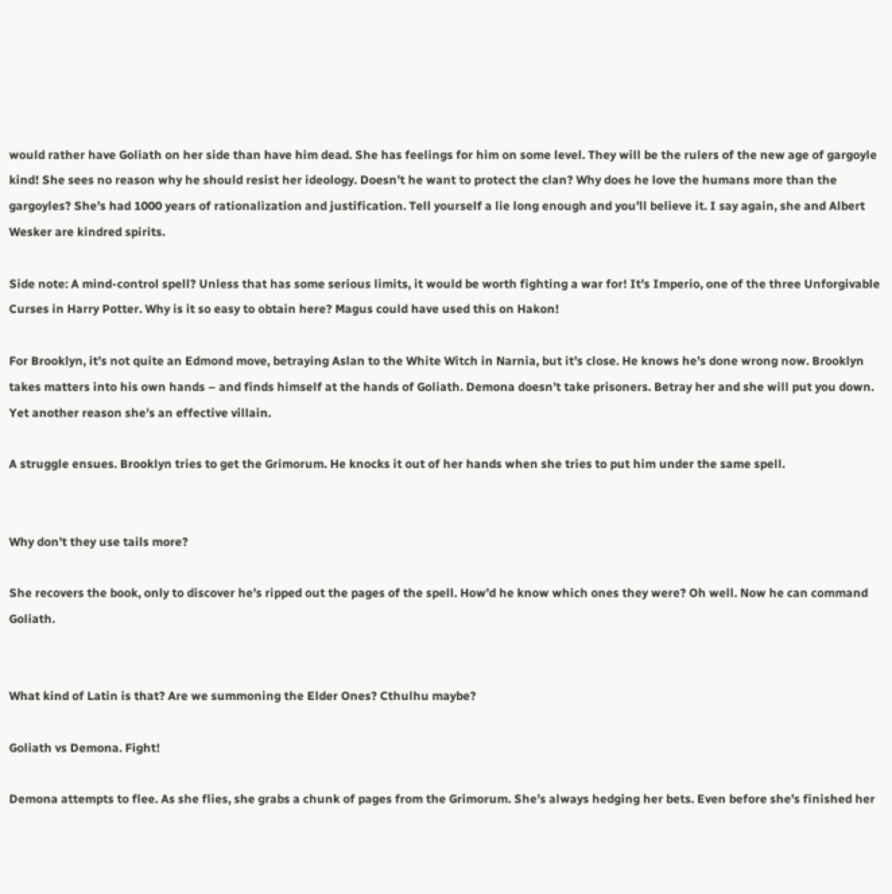would rather have Goliath on her side than have him dead. She has feelings for him on some level. They will be the rulers of the new age of gargoyle kind! She sees no reason why he should resist her ideology. Doesn’t he want to protect the clan? Why does he love the humans more than the gargoyles? She’s had 1000 years of rationalization and justification. Tell yourself a lie long enough and you’ll believe it. I say again, she and Albert Wesker are kindred spirits.

Side note: A mind-control spell? Unless that has some serious limits, it would be worth fighting a war for! It’s Imperio, one of the three Unforgivable Curses in Harry Potter. Why is it so easy to obtain here? Magus could have used this on Hakon!

For Brooklyn, it’s not quite an Edmond move, betraying Aslan to the White Witch in Narnia, but it’s close. He knows he’s done wrong now. Brooklyn takes matters into his own hands – and finds himself at the hands of Goliath. Demona doesn’t take prisoners. Betray her and she will put you down. Yet another reason she’s an effective villain.

A struggle ensues. Brooklyn tries to get the Grimorum. He knocks it out of her hands when she tries to put him under the same spell.


Why don’t they use tails more?

She recovers the book, only to discover he’s ripped out the pages of the spell. How’d he know which ones they were? Oh well. Now he can command Goliath.


What kind of Latin is that? Are we summoning the Elder Ones? Cthulhu maybe?

Goliath vs Demona. Fight!

Demona attempts to flee. As she flies, she grabs a chunk of pages from the Grimorum. She’s always hedging her bets. Even before she’s finished her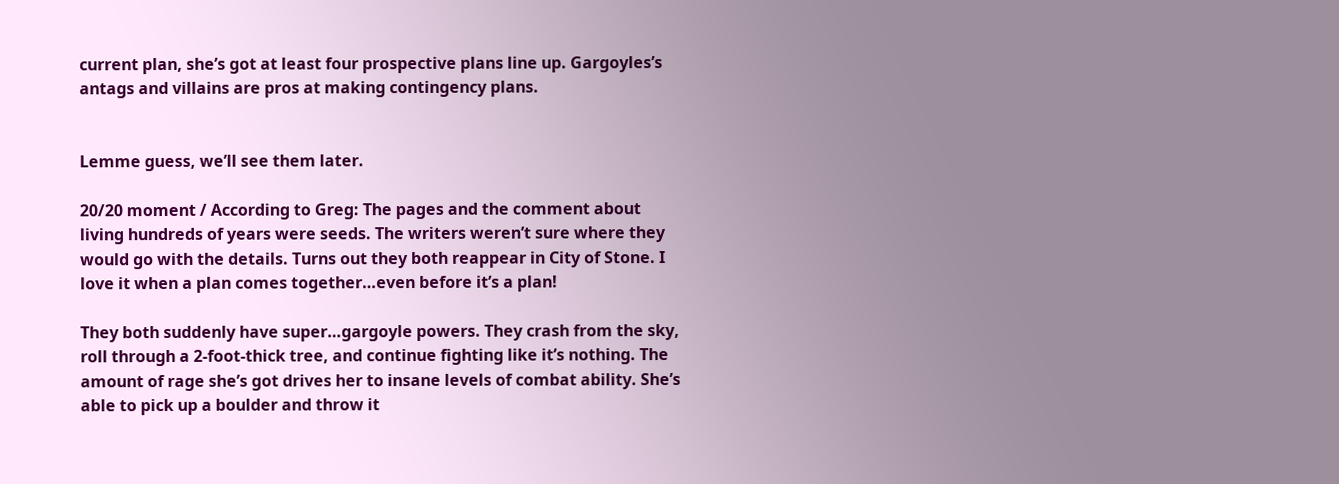current plan, she’s got at least four prospective plans line up. Gargoyles’s antags and villains are pros at making contingency plans.


Lemme guess, we’ll see them later.

20/20 moment / According to Greg: The pages and the comment about living hundreds of years were seeds. The writers weren’t sure where they would go with the details. Turns out they both reappear in City of Stone. I love it when a plan comes together…even before it’s a plan!

They both suddenly have super…gargoyle powers. They crash from the sky, roll through a 2-foot-thick tree, and continue fighting like it’s nothing. The amount of rage she’s got drives her to insane levels of combat ability. She’s able to pick up a boulder and throw it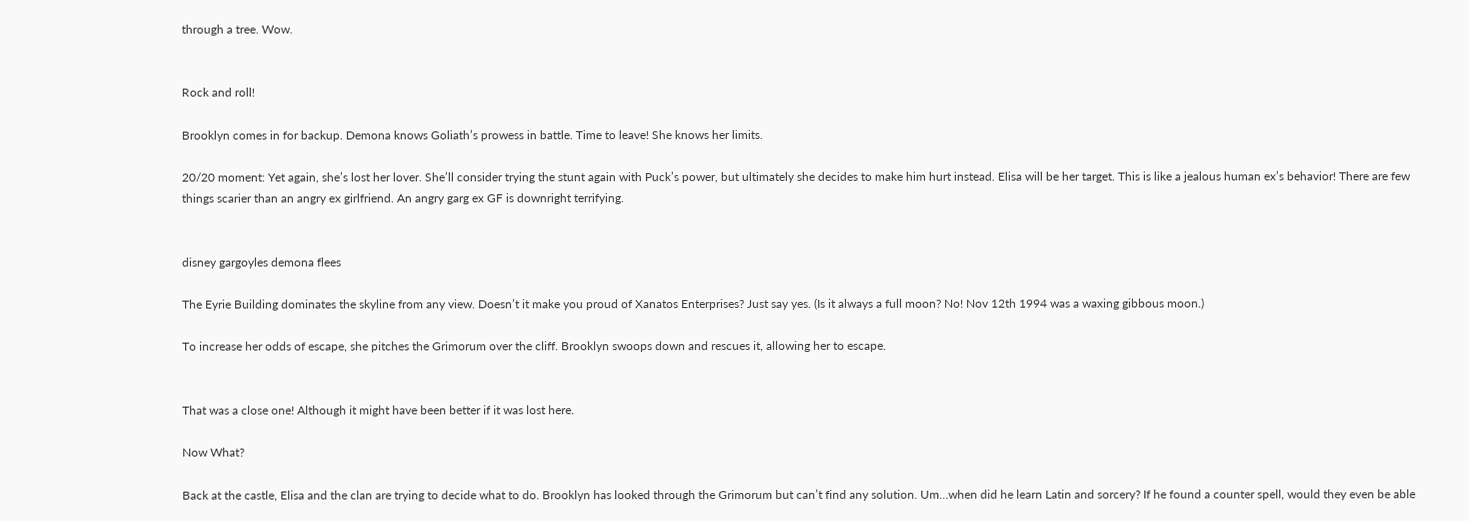through a tree. Wow.


Rock and roll!

Brooklyn comes in for backup. Demona knows Goliath’s prowess in battle. Time to leave! She knows her limits.

20/20 moment: Yet again, she’s lost her lover. She’ll consider trying the stunt again with Puck’s power, but ultimately she decides to make him hurt instead. Elisa will be her target. This is like a jealous human ex’s behavior! There are few things scarier than an angry ex girlfriend. An angry garg ex GF is downright terrifying.


disney gargoyles demona flees

The Eyrie Building dominates the skyline from any view. Doesn’t it make you proud of Xanatos Enterprises? Just say yes. (Is it always a full moon? No! Nov 12th 1994 was a waxing gibbous moon.)

To increase her odds of escape, she pitches the Grimorum over the cliff. Brooklyn swoops down and rescues it, allowing her to escape.


That was a close one! Although it might have been better if it was lost here.

Now What?

Back at the castle, Elisa and the clan are trying to decide what to do. Brooklyn has looked through the Grimorum but can’t find any solution. Um…when did he learn Latin and sorcery? If he found a counter spell, would they even be able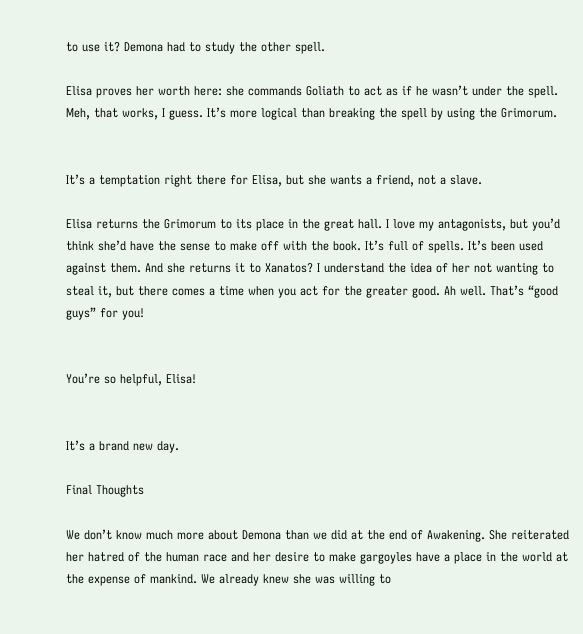to use it? Demona had to study the other spell.

Elisa proves her worth here: she commands Goliath to act as if he wasn’t under the spell. Meh, that works, I guess. It’s more logical than breaking the spell by using the Grimorum.


It’s a temptation right there for Elisa, but she wants a friend, not a slave.

Elisa returns the Grimorum to its place in the great hall. I love my antagonists, but you’d think she’d have the sense to make off with the book. It’s full of spells. It’s been used against them. And she returns it to Xanatos? I understand the idea of her not wanting to steal it, but there comes a time when you act for the greater good. Ah well. That’s “good guys” for you!


You’re so helpful, Elisa!


It’s a brand new day.

Final Thoughts

We don’t know much more about Demona than we did at the end of Awakening. She reiterated her hatred of the human race and her desire to make gargoyles have a place in the world at the expense of mankind. We already knew she was willing to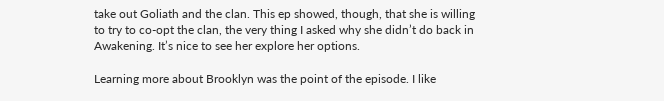take out Goliath and the clan. This ep showed, though, that she is willing to try to co-opt the clan, the very thing I asked why she didn’t do back in Awakening. It’s nice to see her explore her options.

Learning more about Brooklyn was the point of the episode. I like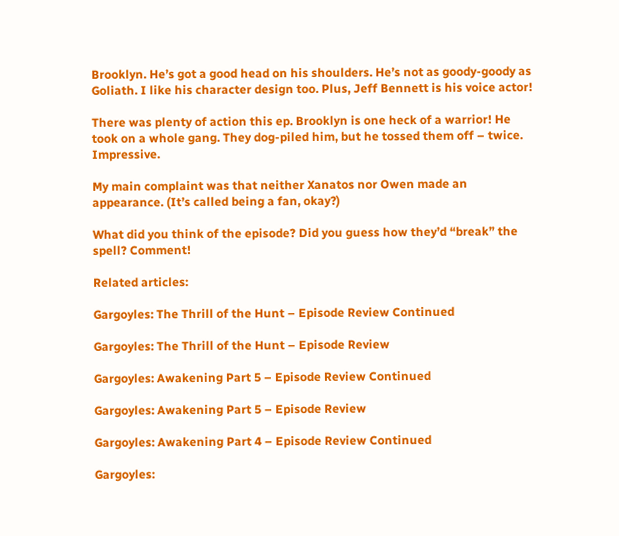Brooklyn. He’s got a good head on his shoulders. He’s not as goody-goody as Goliath. I like his character design too. Plus, Jeff Bennett is his voice actor!

There was plenty of action this ep. Brooklyn is one heck of a warrior! He took on a whole gang. They dog-piled him, but he tossed them off – twice. Impressive.

My main complaint was that neither Xanatos nor Owen made an appearance. (It’s called being a fan, okay?)

What did you think of the episode? Did you guess how they’d “break” the spell? Comment!

Related articles:

Gargoyles: The Thrill of the Hunt – Episode Review Continued

Gargoyles: The Thrill of the Hunt – Episode Review

Gargoyles: Awakening Part 5 – Episode Review Continued

Gargoyles: Awakening Part 5 – Episode Review

Gargoyles: Awakening Part 4 – Episode Review Continued

Gargoyles: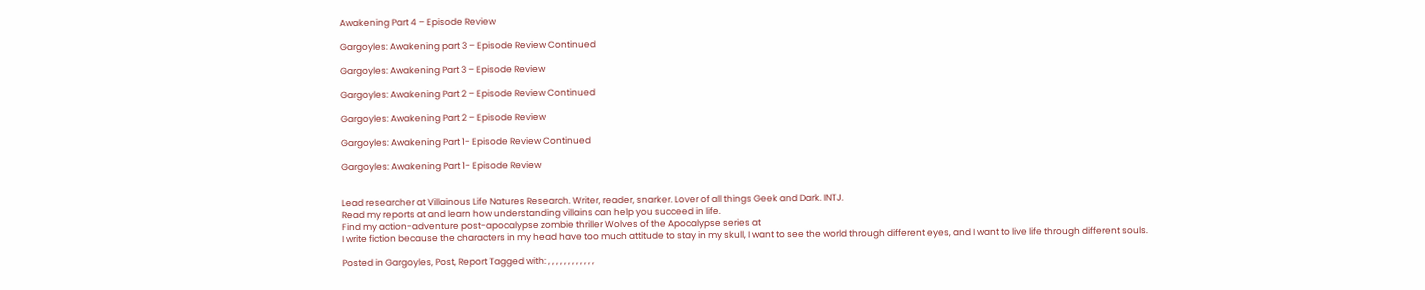Awakening Part 4 – Episode Review

Gargoyles: Awakening part 3 – Episode Review Continued

Gargoyles: Awakening Part 3 – Episode Review

Gargoyles: Awakening Part 2 – Episode Review Continued

Gargoyles: Awakening Part 2 – Episode Review

Gargoyles: Awakening Part 1- Episode Review Continued

Gargoyles: Awakening Part 1- Episode Review


Lead researcher at Villainous Life Natures Research. Writer, reader, snarker. Lover of all things Geek and Dark. INTJ.
Read my reports at and learn how understanding villains can help you succeed in life.
Find my action-adventure post-apocalypse zombie thriller Wolves of the Apocalypse series at
I write fiction because the characters in my head have too much attitude to stay in my skull, I want to see the world through different eyes, and I want to live life through different souls.

Posted in Gargoyles, Post, Report Tagged with: , , , , , , , , , , , ,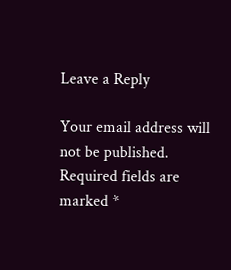Leave a Reply

Your email address will not be published. Required fields are marked *